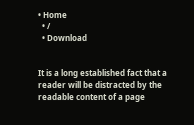• Home
  • /
  • Download


It is a long established fact that a reader will be distracted by the readable content of a page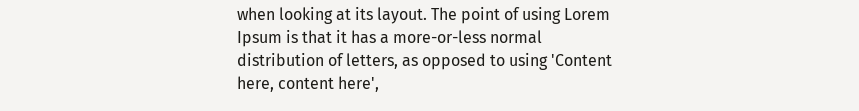when looking at its layout. The point of using Lorem Ipsum is that it has a more-or-less normal distribution of letters, as opposed to using 'Content here, content here',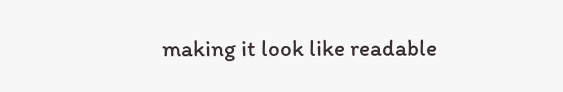making it look like readable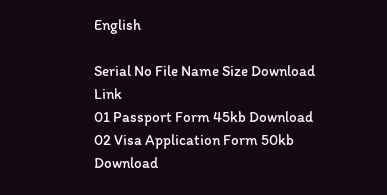English

Serial No File Name Size Download Link
01 Passport Form 45kb Download
02 Visa Application Form 50kb Download